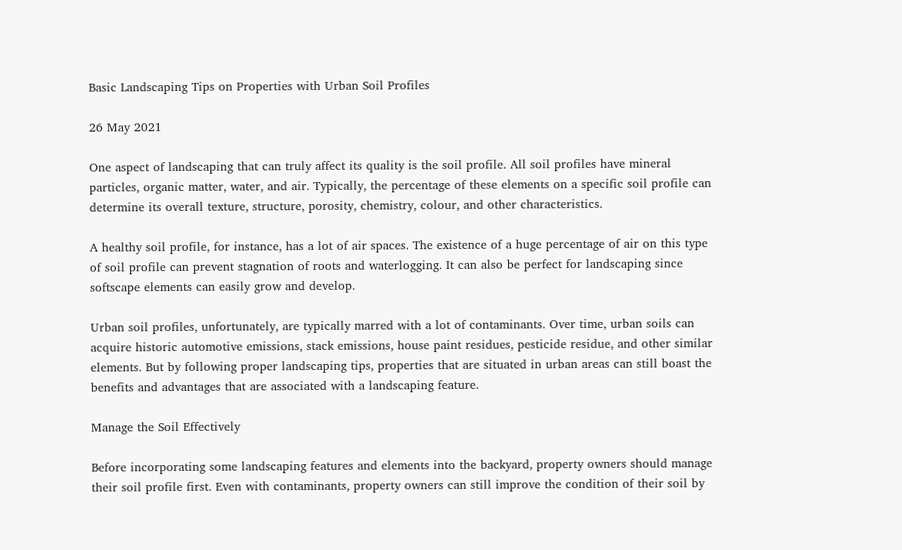Basic Landscaping Tips on Properties with Urban Soil Profiles

26 May 2021

One aspect of landscaping that can truly affect its quality is the soil profile. All soil profiles have mineral particles, organic matter, water, and air. Typically, the percentage of these elements on a specific soil profile can determine its overall texture, structure, porosity, chemistry, colour, and other characteristics.

A healthy soil profile, for instance, has a lot of air spaces. The existence of a huge percentage of air on this type of soil profile can prevent stagnation of roots and waterlogging. It can also be perfect for landscaping since softscape elements can easily grow and develop.

Urban soil profiles, unfortunately, are typically marred with a lot of contaminants. Over time, urban soils can acquire historic automotive emissions, stack emissions, house paint residues, pesticide residue, and other similar elements. But by following proper landscaping tips, properties that are situated in urban areas can still boast the benefits and advantages that are associated with a landscaping feature.

Manage the Soil Effectively

Before incorporating some landscaping features and elements into the backyard, property owners should manage their soil profile first. Even with contaminants, property owners can still improve the condition of their soil by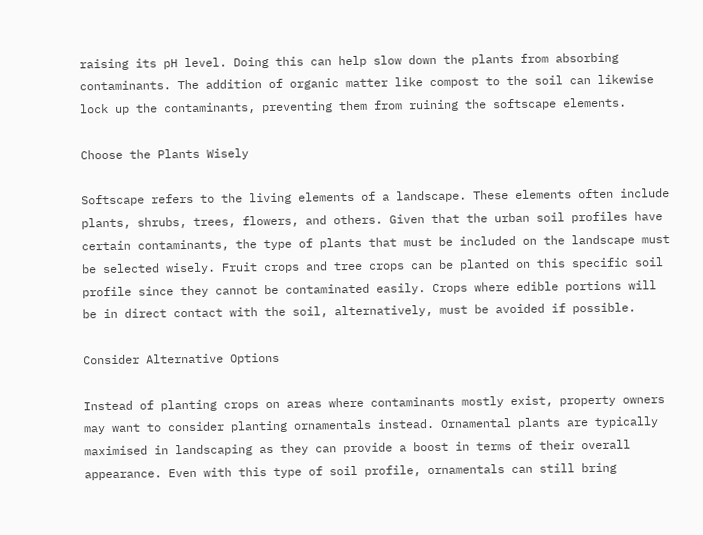raising its pH level. Doing this can help slow down the plants from absorbing contaminants. The addition of organic matter like compost to the soil can likewise lock up the contaminants, preventing them from ruining the softscape elements.

Choose the Plants Wisely

Softscape refers to the living elements of a landscape. These elements often include plants, shrubs, trees, flowers, and others. Given that the urban soil profiles have certain contaminants, the type of plants that must be included on the landscape must be selected wisely. Fruit crops and tree crops can be planted on this specific soil profile since they cannot be contaminated easily. Crops where edible portions will be in direct contact with the soil, alternatively, must be avoided if possible.

Consider Alternative Options

Instead of planting crops on areas where contaminants mostly exist, property owners may want to consider planting ornamentals instead. Ornamental plants are typically maximised in landscaping as they can provide a boost in terms of their overall appearance. Even with this type of soil profile, ornamentals can still bring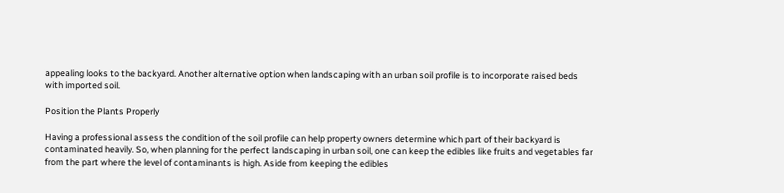appealing looks to the backyard. Another alternative option when landscaping with an urban soil profile is to incorporate raised beds with imported soil.

Position the Plants Properly

Having a professional assess the condition of the soil profile can help property owners determine which part of their backyard is contaminated heavily. So, when planning for the perfect landscaping in urban soil, one can keep the edibles like fruits and vegetables far from the part where the level of contaminants is high. Aside from keeping the edibles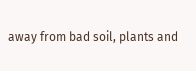away from bad soil, plants and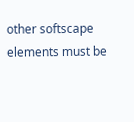other softscape elements must be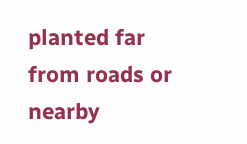planted far from roads or nearby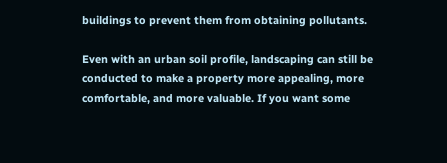buildings to prevent them from obtaining pollutants.

Even with an urban soil profile, landscaping can still be conducted to make a property more appealing, more comfortable, and more valuable. If you want some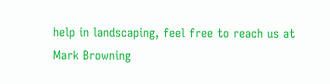help in landscaping, feel free to reach us at Mark Browning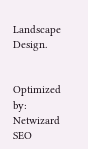Landscape Design.


Optimized by: Netwizard SEO